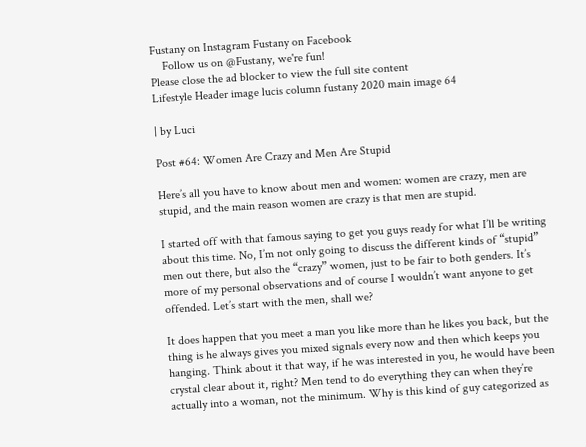Fustany on Instagram Fustany on Facebook
    Follow us on @Fustany, we're fun!
Please close the ad blocker to view the full site content
Lifestyle Header image lucis column fustany 2020 main image 64

| by Luci

Post #64: Women Are Crazy and Men Are Stupid

Here’s all you have to know about men and women: women are crazy, men are stupid, and the main reason women are crazy is that men are stupid.

I started off with that famous saying to get you guys ready for what I’ll be writing about this time. No, I’m not only going to discuss the different kinds of “stupid” men out there, but also the “crazy” women, just to be fair to both genders. It’s more of my personal observations and of course I wouldn’t want anyone to get offended. Let’s start with the men, shall we?

It does happen that you meet a man you like more than he likes you back, but the thing is he always gives you mixed signals every now and then which keeps you hanging. Think about it that way, if he was interested in you, he would have been crystal clear about it, right? Men tend to do everything they can when they’re actually into a woman, not the minimum. Why is this kind of guy categorized as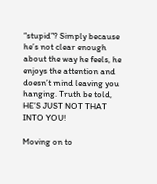“stupid”? Simply because he’s not clear enough about the way he feels, he enjoys the attention and doesn’t mind leaving you hanging. Truth be told, HE’S JUST NOT THAT INTO YOU!

Moving on to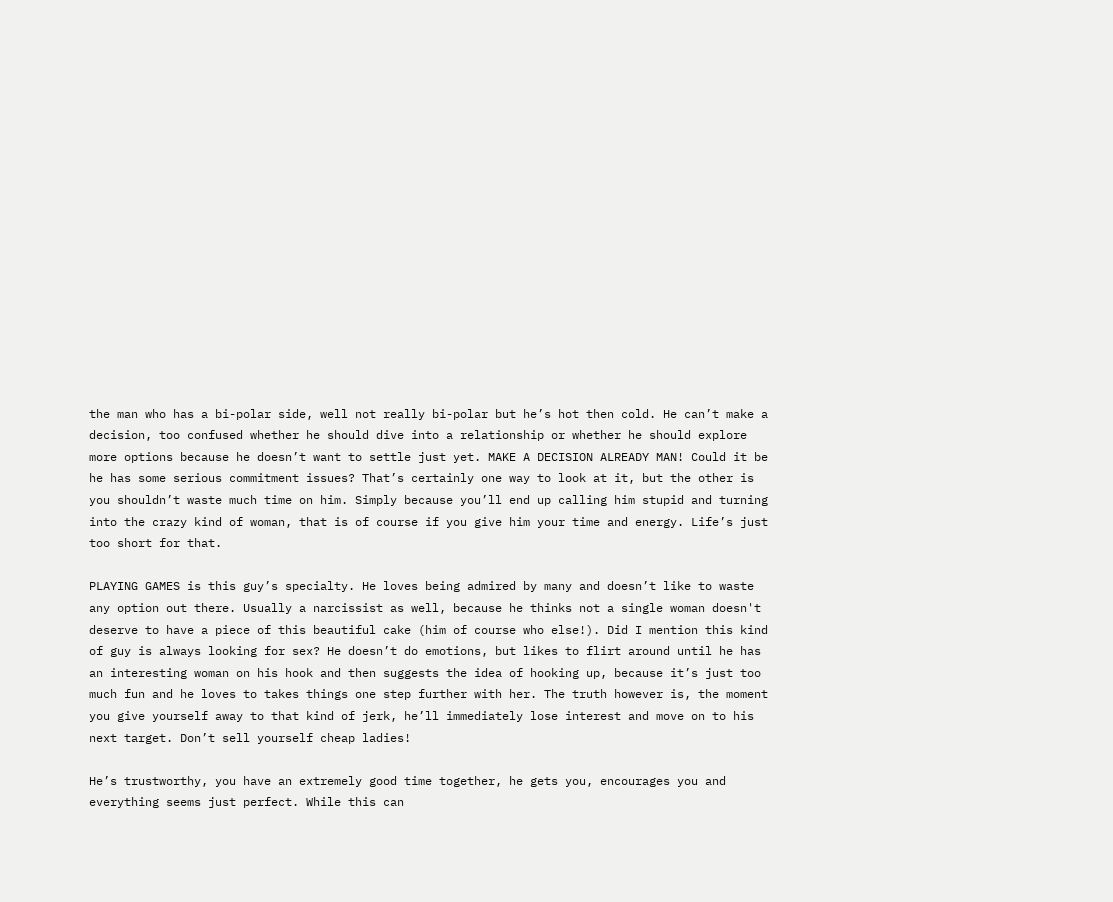the man who has a bi-polar side, well not really bi-polar but he’s hot then cold. He can’t make a decision, too confused whether he should dive into a relationship or whether he should explore more options because he doesn’t want to settle just yet. MAKE A DECISION ALREADY MAN! Could it be he has some serious commitment issues? That’s certainly one way to look at it, but the other is you shouldn’t waste much time on him. Simply because you’ll end up calling him stupid and turning into the crazy kind of woman, that is of course if you give him your time and energy. Life’s just too short for that.

PLAYING GAMES is this guy’s specialty. He loves being admired by many and doesn’t like to waste any option out there. Usually a narcissist as well, because he thinks not a single woman doesn't deserve to have a piece of this beautiful cake (him of course who else!). Did I mention this kind of guy is always looking for sex? He doesn’t do emotions, but likes to flirt around until he has an interesting woman on his hook and then suggests the idea of hooking up, because it’s just too much fun and he loves to takes things one step further with her. The truth however is, the moment you give yourself away to that kind of jerk, he’ll immediately lose interest and move on to his next target. Don’t sell yourself cheap ladies!

He’s trustworthy, you have an extremely good time together, he gets you, encourages you and everything seems just perfect. While this can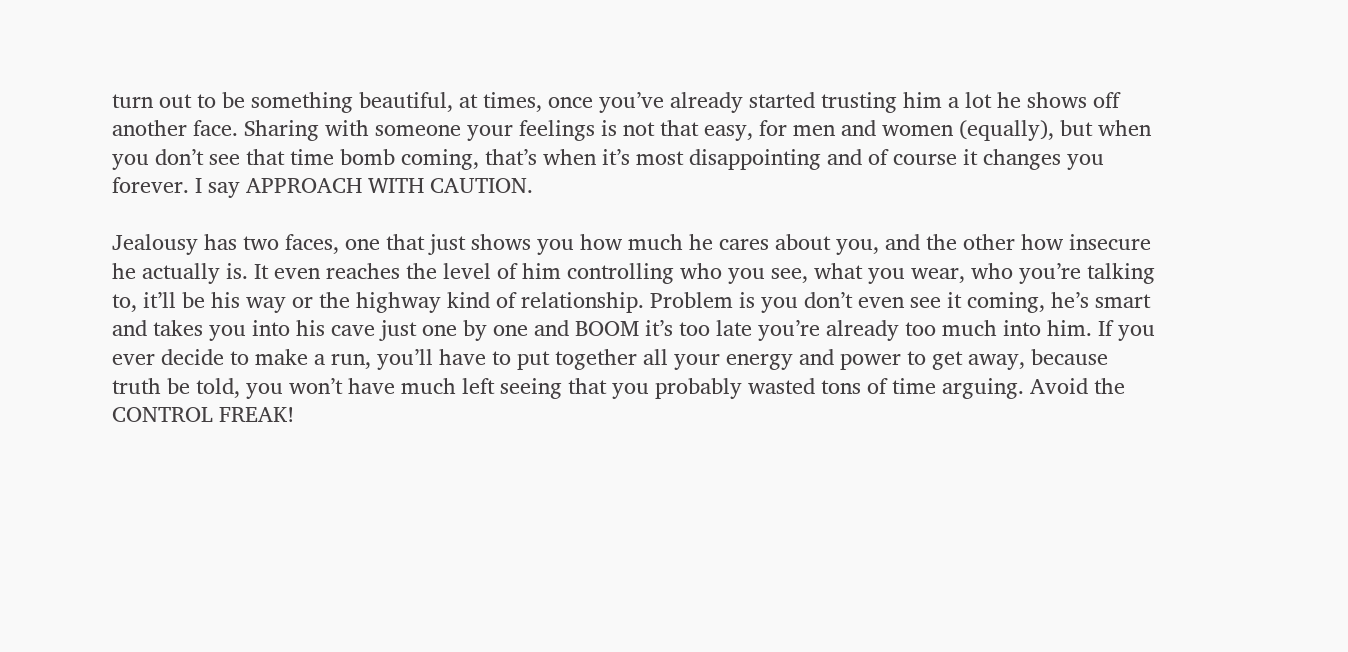turn out to be something beautiful, at times, once you’ve already started trusting him a lot he shows off another face. Sharing with someone your feelings is not that easy, for men and women (equally), but when you don’t see that time bomb coming, that’s when it’s most disappointing and of course it changes you forever. I say APPROACH WITH CAUTION.

Jealousy has two faces, one that just shows you how much he cares about you, and the other how insecure he actually is. It even reaches the level of him controlling who you see, what you wear, who you’re talking to, it’ll be his way or the highway kind of relationship. Problem is you don’t even see it coming, he’s smart and takes you into his cave just one by one and BOOM it’s too late you’re already too much into him. If you ever decide to make a run, you’ll have to put together all your energy and power to get away, because truth be told, you won’t have much left seeing that you probably wasted tons of time arguing. Avoid the CONTROL FREAK!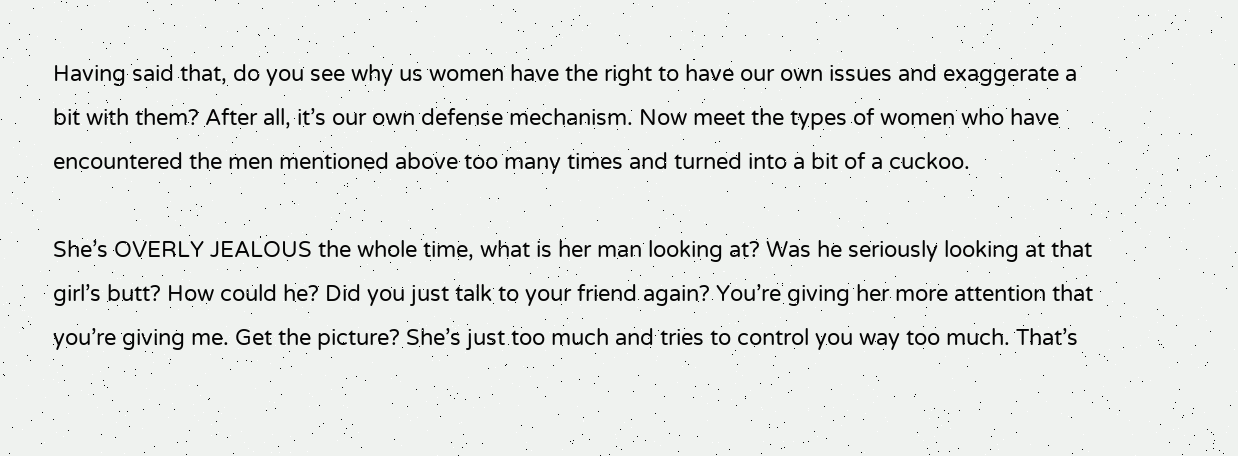Having said that, do you see why us women have the right to have our own issues and exaggerate a bit with them? After all, it’s our own defense mechanism. Now meet the types of women who have encountered the men mentioned above too many times and turned into a bit of a cuckoo.

She’s OVERLY JEALOUS the whole time, what is her man looking at? Was he seriously looking at that girl’s butt? How could he? Did you just talk to your friend again? You’re giving her more attention that you’re giving me. Get the picture? She’s just too much and tries to control you way too much. That’s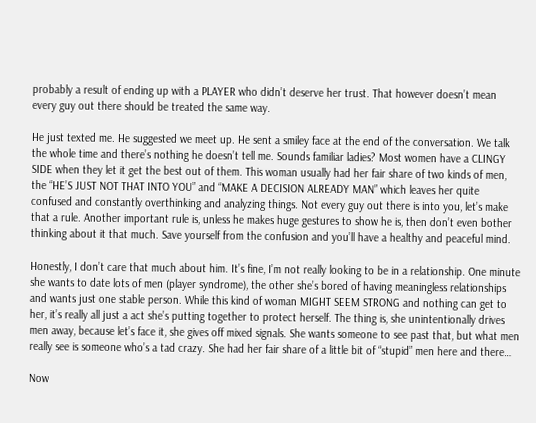probably a result of ending up with a PLAYER who didn’t deserve her trust. That however doesn’t mean every guy out there should be treated the same way.

He just texted me. He suggested we meet up. He sent a smiley face at the end of the conversation. We talk the whole time and there’s nothing he doesn’t tell me. Sounds familiar ladies? Most women have a CLINGY SIDE when they let it get the best out of them. This woman usually had her fair share of two kinds of men, the “HE’S JUST NOT THAT INTO YOU” and “MAKE A DECISION ALREADY MAN” which leaves her quite confused and constantly overthinking and analyzing things. Not every guy out there is into you, let’s make that a rule. Another important rule is, unless he makes huge gestures to show he is, then don’t even bother thinking about it that much. Save yourself from the confusion and you’ll have a healthy and peaceful mind.

Honestly, I don’t care that much about him. It’s fine, I’m not really looking to be in a relationship. One minute she wants to date lots of men (player syndrome), the other she’s bored of having meaningless relationships and wants just one stable person. While this kind of woman MIGHT SEEM STRONG and nothing can get to her, it’s really all just a act she’s putting together to protect herself. The thing is, she unintentionally drives men away, because let’s face it, she gives off mixed signals. She wants someone to see past that, but what men really see is someone who’s a tad crazy. She had her fair share of a little bit of “stupid” men here and there…

Now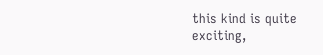this kind is quite exciting,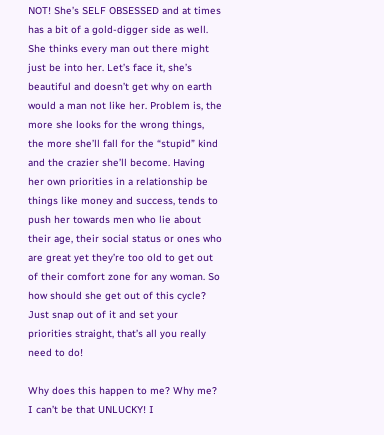NOT! She’s SELF OBSESSED and at times has a bit of a gold-digger side as well. She thinks every man out there might just be into her. Let’s face it, she’s beautiful and doesn’t get why on earth would a man not like her. Problem is, the more she looks for the wrong things, the more she’ll fall for the “stupid” kind and the crazier she’ll become. Having her own priorities in a relationship be things like money and success, tends to push her towards men who lie about their age, their social status or ones who are great yet they’re too old to get out of their comfort zone for any woman. So how should she get out of this cycle? Just snap out of it and set your priorities straight, that’s all you really need to do!

Why does this happen to me? Why me? I can’t be that UNLUCKY! I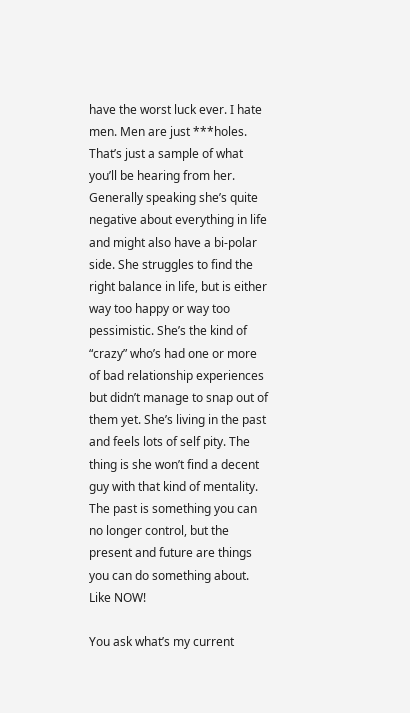have the worst luck ever. I hate men. Men are just ***holes. That’s just a sample of what you’ll be hearing from her. Generally speaking she’s quite negative about everything in life and might also have a bi-polar side. She struggles to find the right balance in life, but is either way too happy or way too pessimistic. She’s the kind of “crazy” who’s had one or more of bad relationship experiences but didn’t manage to snap out of them yet. She’s living in the past and feels lots of self pity. The thing is she won’t find a decent guy with that kind of mentality. The past is something you can no longer control, but the present and future are things you can do something about. Like NOW!

You ask what’s my current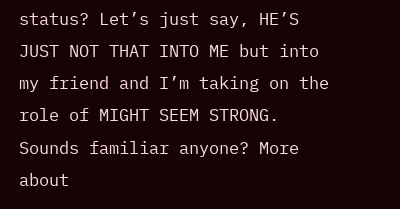status? Let’s just say, HE’S JUST NOT THAT INTO ME but into my friend and I’m taking on the role of MIGHT SEEM STRONG. Sounds familiar anyone? More about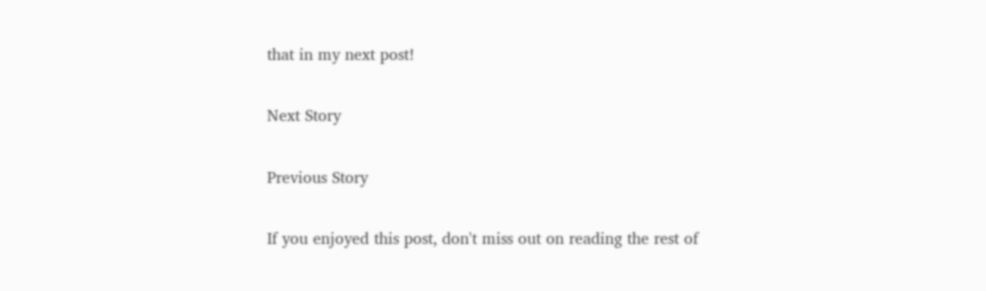that in my next post!

Next Story

Previous Story

If you enjoyed this post, don't miss out on reading the rest of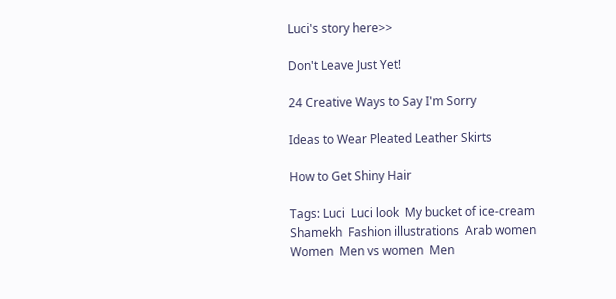Luci's story here>>

Don't Leave Just Yet!

24 Creative Ways to Say I'm Sorry

Ideas to Wear Pleated Leather Skirts

How to Get Shiny Hair

Tags: Luci  Luci look  My bucket of ice-cream  Shamekh  Fashion illustrations  Arab women  Women  Men vs women  Men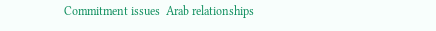Commitment issues  Arab relationships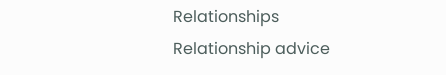Relationships  Relationship advice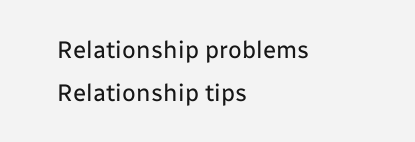Relationship problems  Relationship tips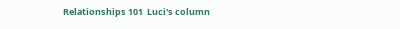Relationships 101  Luci's column